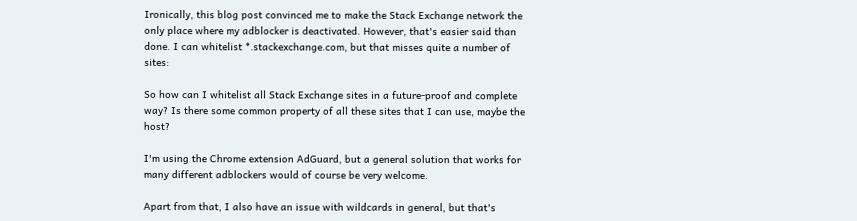Ironically, this blog post convinced me to make the Stack Exchange network the only place where my adblocker is deactivated. However, that's easier said than done. I can whitelist *.stackexchange.com, but that misses quite a number of sites:

So how can I whitelist all Stack Exchange sites in a future-proof and complete way? Is there some common property of all these sites that I can use, maybe the host?

I'm using the Chrome extension AdGuard, but a general solution that works for many different adblockers would of course be very welcome.

Apart from that, I also have an issue with wildcards in general, but that's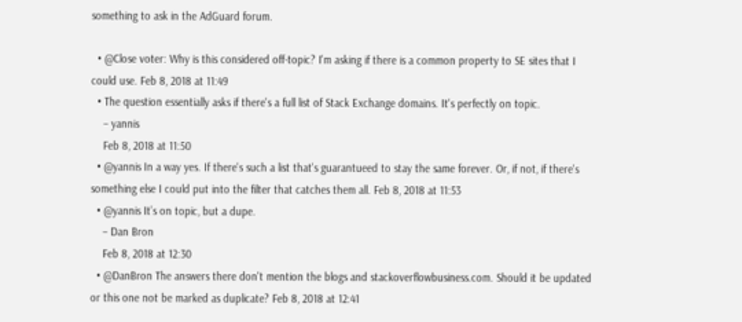something to ask in the AdGuard forum.

  • @Close voter: Why is this considered off-topic? I'm asking if there is a common property to SE sites that I could use. Feb 8, 2018 at 11:49
  • The question essentially asks if there's a full list of Stack Exchange domains. It's perfectly on topic.
    – yannis
    Feb 8, 2018 at 11:50
  • @yannis In a way yes. If there's such a list that's guarantueed to stay the same forever. Or, if not, if there's something else I could put into the filter that catches them all. Feb 8, 2018 at 11:53
  • @yannis It’s on topic, but a dupe.
    – Dan Bron
    Feb 8, 2018 at 12:30
  • @DanBron The answers there don't mention the blogs and stackoverflowbusiness.com. Should it be updated or this one not be marked as duplicate? Feb 8, 2018 at 12:41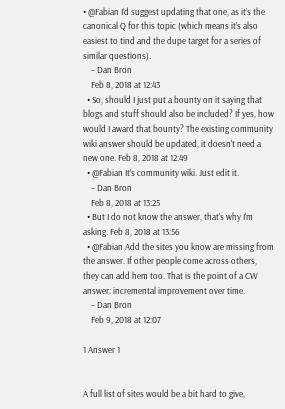• @Fabian I’d suggest updating that one, as it’s the canonical Q for this topic (which means it’s also easiest to tind and the dupe target for a series of similar questions).
    – Dan Bron
    Feb 8, 2018 at 12:43
  • So, should I just put a bounty on it saying that blogs and stuff should also be included? If yes, how would I award that bounty? The existing community wiki answer should be updated, it doesn't need a new one. Feb 8, 2018 at 12:49
  • @Fabian It’s community wiki. Just edit it.
    – Dan Bron
    Feb 8, 2018 at 13:25
  • But I do not know the answer, that's why I'm asking. Feb 8, 2018 at 13:56
  • @Fabian Add the sites you know are missing from the answer. If other people come across others, they can add hem too. That is the point of a CW answer: incremental improvement over time.
    – Dan Bron
    Feb 9, 2018 at 12:07

1 Answer 1


A full list of sites would be a bit hard to give,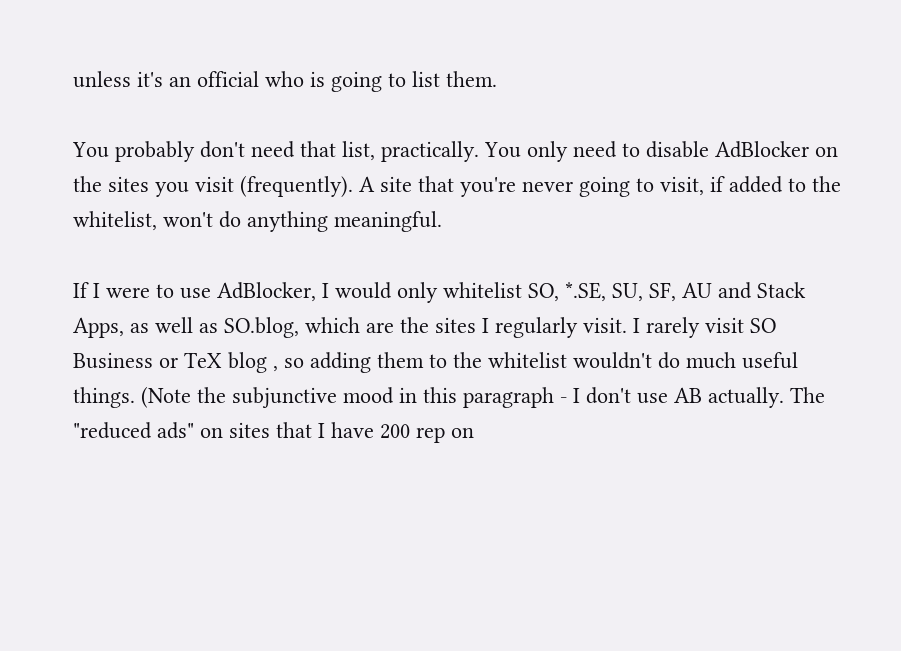unless it's an official who is going to list them.

You probably don't need that list, practically. You only need to disable AdBlocker on the sites you visit (frequently). A site that you're never going to visit, if added to the whitelist, won't do anything meaningful.

If I were to use AdBlocker, I would only whitelist SO, *.SE, SU, SF, AU and Stack Apps, as well as SO.blog, which are the sites I regularly visit. I rarely visit SO Business or TeX blog , so adding them to the whitelist wouldn't do much useful things. (Note the subjunctive mood in this paragraph - I don't use AB actually. The "reduced ads" on sites that I have 200 rep on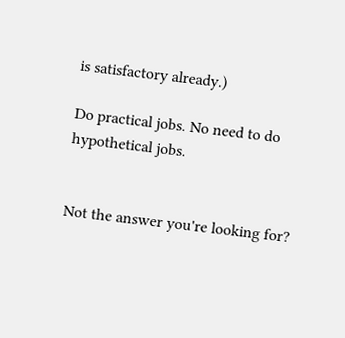is satisfactory already.)

Do practical jobs. No need to do hypothetical jobs.


Not the answer you're looking for?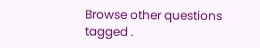Browse other questions tagged .